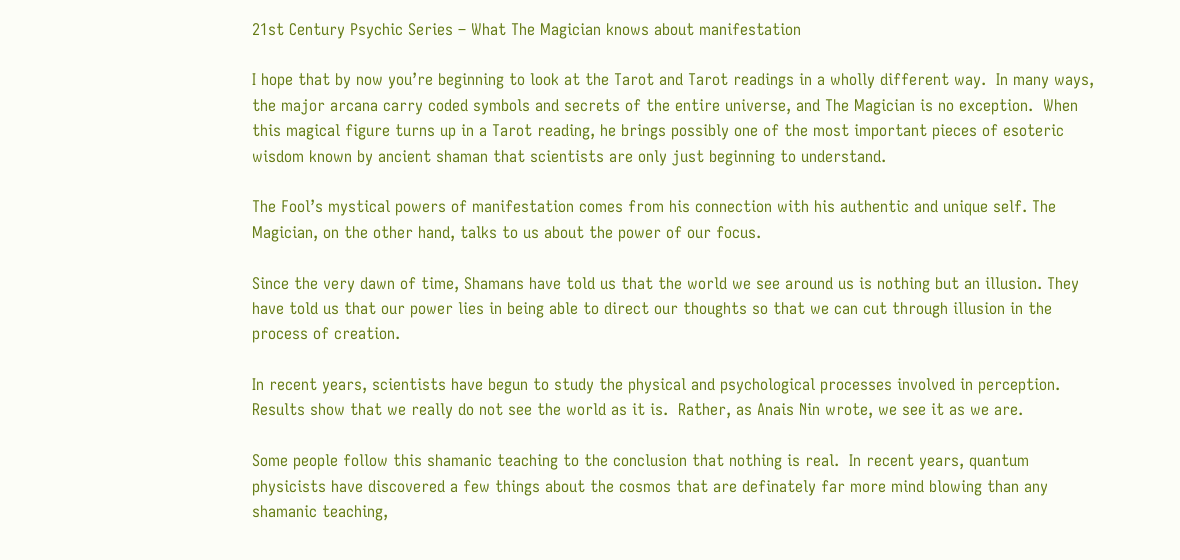21st Century Psychic Series – What The Magician knows about manifestation

I hope that by now you’re beginning to look at the Tarot and Tarot readings in a wholly different way.  In many ways, the major arcana carry coded symbols and secrets of the entire universe, and The Magician is no exception.  When this magical figure turns up in a Tarot reading, he brings possibly one of the most important pieces of esoteric wisdom known by ancient shaman that scientists are only just beginning to understand.

The Fool’s mystical powers of manifestation comes from his connection with his authentic and unique self. The Magician, on the other hand, talks to us about the power of our focus.

Since the very dawn of time, Shamans have told us that the world we see around us is nothing but an illusion. They have told us that our power lies in being able to direct our thoughts so that we can cut through illusion in the process of creation.

In recent years, scientists have begun to study the physical and psychological processes involved in perception.  Results show that we really do not see the world as it is.  Rather, as Anais Nin wrote, we see it as we are.

Some people follow this shamanic teaching to the conclusion that nothing is real.  In recent years, quantum physicists have discovered a few things about the cosmos that are definately far more mind blowing than any shamanic teaching,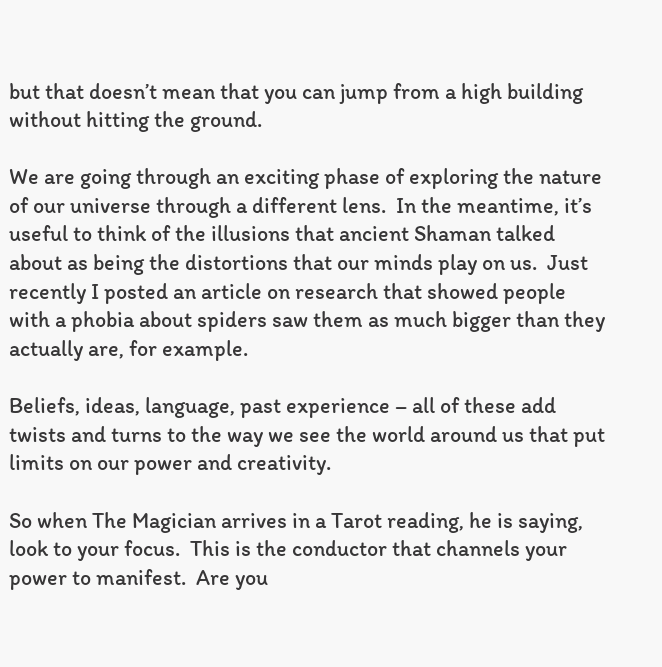but that doesn’t mean that you can jump from a high building without hitting the ground.

We are going through an exciting phase of exploring the nature of our universe through a different lens.  In the meantime, it’s useful to think of the illusions that ancient Shaman talked about as being the distortions that our minds play on us.  Just recently I posted an article on research that showed people with a phobia about spiders saw them as much bigger than they actually are, for example.

Beliefs, ideas, language, past experience – all of these add twists and turns to the way we see the world around us that put limits on our power and creativity.

So when The Magician arrives in a Tarot reading, he is saying, look to your focus.  This is the conductor that channels your power to manifest.  Are you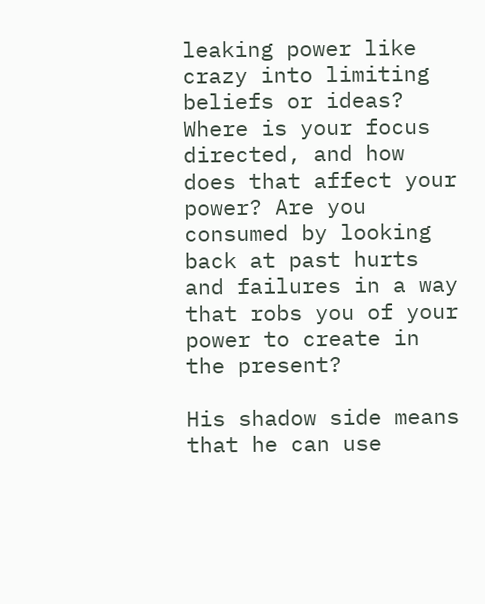leaking power like crazy into limiting beliefs or ideas?  Where is your focus directed, and how does that affect your power? Are you consumed by looking back at past hurts and failures in a way that robs you of your power to create in the present?

His shadow side means that he can use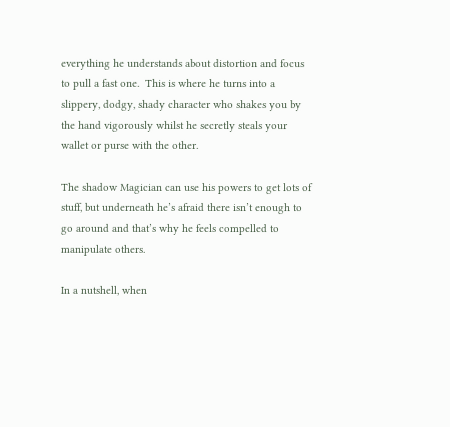everything he understands about distortion and focus to pull a fast one.  This is where he turns into a slippery, dodgy, shady character who shakes you by the hand vigorously whilst he secretly steals your wallet or purse with the other.

The shadow Magician can use his powers to get lots of stuff, but underneath he’s afraid there isn’t enough to go around and that’s why he feels compelled to manipulate others.

In a nutshell, when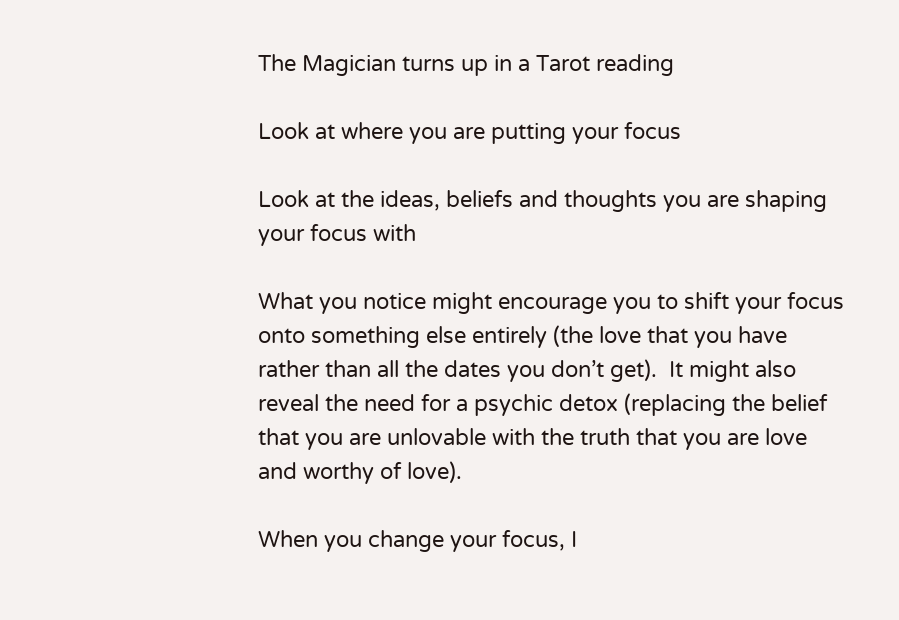The Magician turns up in a Tarot reading

Look at where you are putting your focus

Look at the ideas, beliefs and thoughts you are shaping your focus with

What you notice might encourage you to shift your focus onto something else entirely (the love that you have rather than all the dates you don’t get).  It might also reveal the need for a psychic detox (replacing the belief that you are unlovable with the truth that you are love and worthy of love).

When you change your focus, I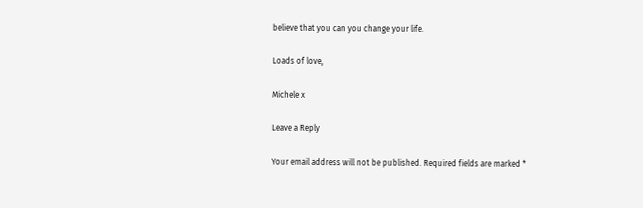believe that you can you change your life.

Loads of love,

Michele x

Leave a Reply

Your email address will not be published. Required fields are marked *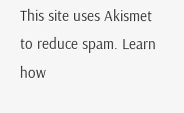This site uses Akismet to reduce spam. Learn how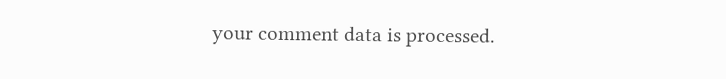your comment data is processed.